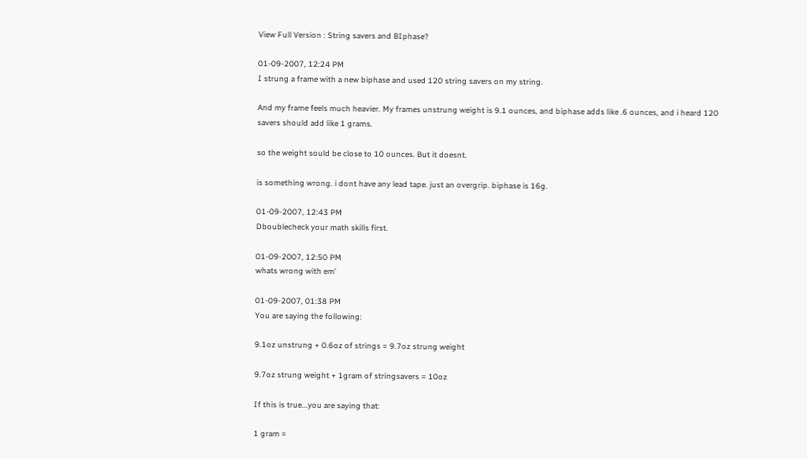View Full Version : String savers and BIphase?

01-09-2007, 12:24 PM
I strung a frame with a new biphase and used 120 string savers on my string.

And my frame feels much heavier. My frames unstrung weight is 9.1 ounces, and biphase adds like .6 ounces, and i heard 120 savers should add like 1 grams.

so the weight sould be close to 10 ounces. But it doesnt.

is something wrong. i dont have any lead tape. just an overgrip. biphase is 16g.

01-09-2007, 12:43 PM
Dboublecheck your math skills first.

01-09-2007, 12:50 PM
whats wrong with em'

01-09-2007, 01:38 PM
You are saying the following:

9.1oz unstrung + 0.6oz of strings = 9.7oz strung weight

9.7oz strung weight + 1gram of stringsavers = 10oz

If this is true...you are saying that:

1 gram =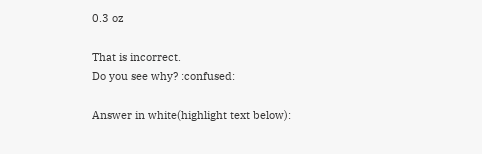0.3 oz

That is incorrect.
Do you see why? :confused:

Answer in white(highlight text below):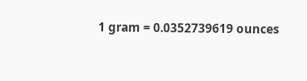1 gram = 0.0352739619 ounces